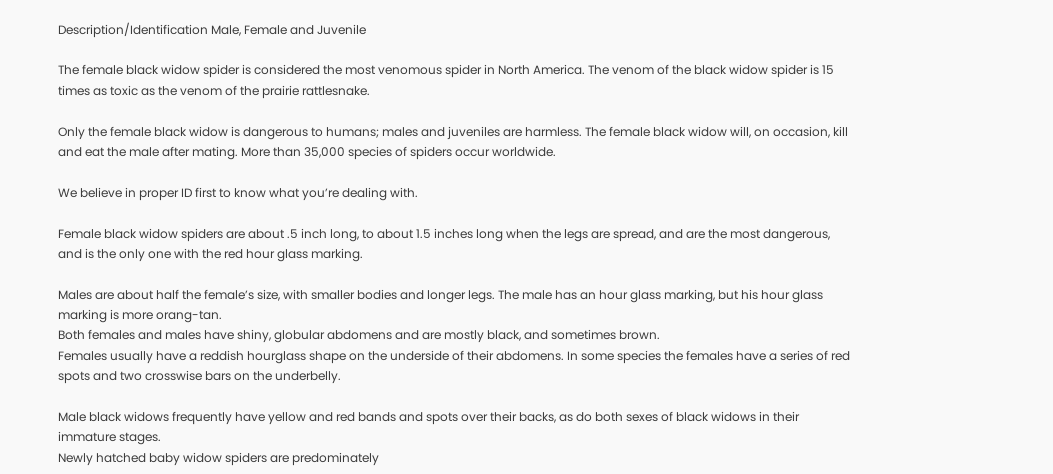Description/Identification Male, Female and Juvenile

The female black widow spider is considered the most venomous spider in North America. The venom of the black widow spider is 15 times as toxic as the venom of the prairie rattlesnake.

Only the female black widow is dangerous to humans; males and juveniles are harmless. The female black widow will, on occasion, kill and eat the male after mating. More than 35,000 species of spiders occur worldwide.

We believe in proper ID first to know what you’re dealing with.

Female black widow spiders are about .5 inch long, to about 1.5 inches long when the legs are spread, and are the most dangerous, and is the only one with the red hour glass marking.

Males are about half the female’s size, with smaller bodies and longer legs. The male has an hour glass marking, but his hour glass marking is more orang-tan.
Both females and males have shiny, globular abdomens and are mostly black, and sometimes brown.
Females usually have a reddish hourglass shape on the underside of their abdomens. In some species the females have a series of red spots and two crosswise bars on the underbelly.

Male black widows frequently have yellow and red bands and spots over their backs, as do both sexes of black widows in their immature stages.
Newly hatched baby widow spiders are predominately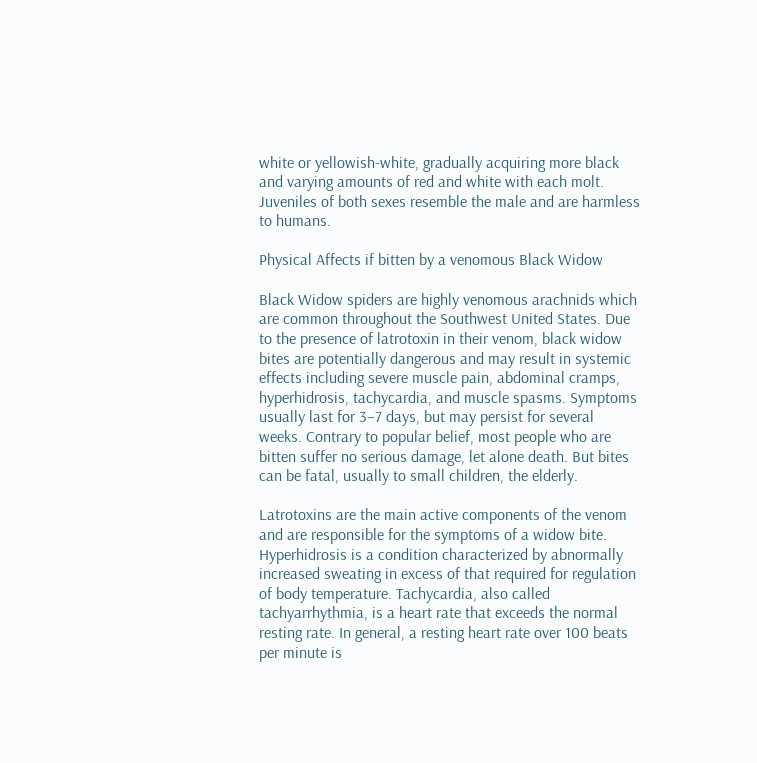white or yellowish-white, gradually acquiring more black and varying amounts of red and white with each molt.
Juveniles of both sexes resemble the male and are harmless to humans.

Physical Affects if bitten by a venomous Black Widow

Black Widow spiders are highly venomous arachnids which are common throughout the Southwest United States. Due to the presence of latrotoxin in their venom, black widow bites are potentially dangerous and may result in systemic effects including severe muscle pain, abdominal cramps, hyperhidrosis, tachycardia, and muscle spasms. Symptoms usually last for 3–7 days, but may persist for several weeks. Contrary to popular belief, most people who are bitten suffer no serious damage, let alone death. But bites can be fatal, usually to small children, the elderly.

Latrotoxins are the main active components of the venom and are responsible for the symptoms of a widow bite. Hyperhidrosis is a condition characterized by abnormally increased sweating in excess of that required for regulation of body temperature. Tachycardia, also called tachyarrhythmia, is a heart rate that exceeds the normal resting rate. In general, a resting heart rate over 100 beats per minute is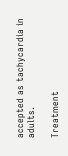accepted as tachycardia in adults.

Treatment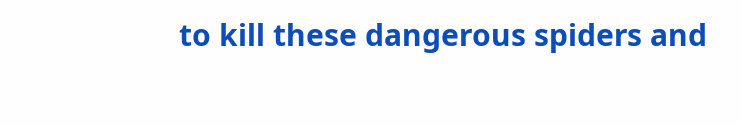to kill these dangerous spiders and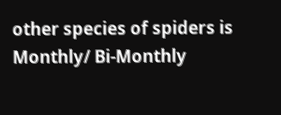other species of spiders is Monthly/ Bi-Monthly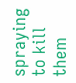spraying to kill them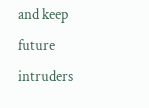and keep future intruders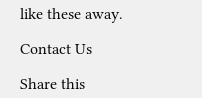like these away.

Contact Us

Share this